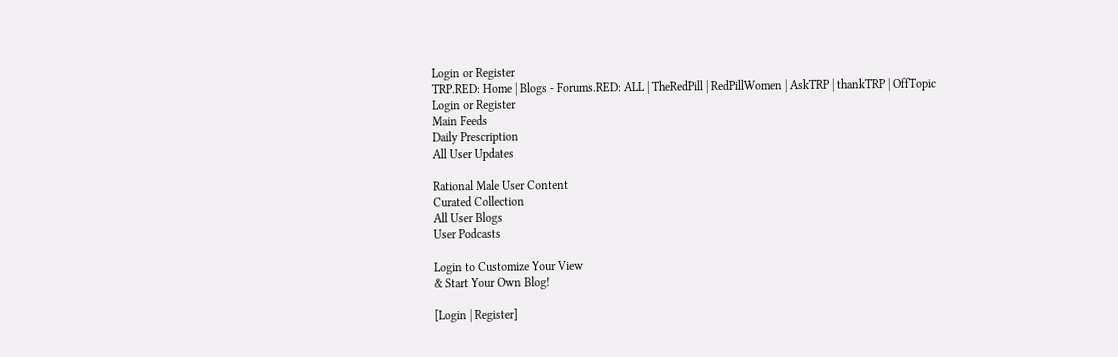Login or Register
TRP.RED: Home | Blogs - Forums.RED: ALL | TheRedPill | RedPillWomen | AskTRP | thankTRP | OffTopic
Login or Register
Main Feeds
Daily Prescription
All User Updates

Rational Male User Content
Curated Collection
All User Blogs
User Podcasts

Login to Customize Your View
& Start Your Own Blog!

[Login | Register]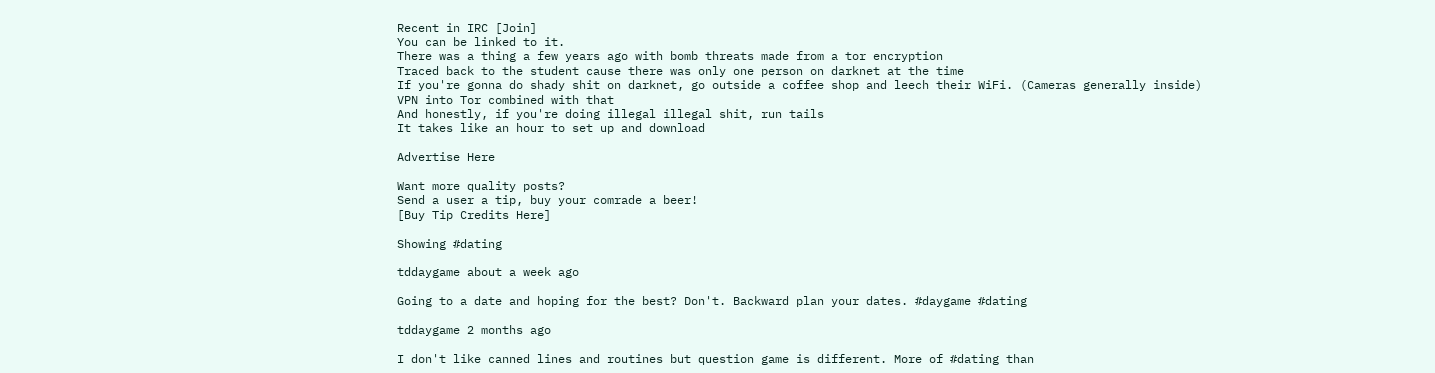Recent in IRC [Join]
You can be linked to it.
There was a thing a few years ago with bomb threats made from a tor encryption
Traced back to the student cause there was only one person on darknet at the time
If you're gonna do shady shit on darknet, go outside a coffee shop and leech their WiFi. (Cameras generally inside)
VPN into Tor combined with that
And honestly, if you're doing illegal illegal shit, run tails
It takes like an hour to set up and download

Advertise Here

Want more quality posts?
Send a user a tip, buy your comrade a beer!
[Buy Tip Credits Here]

Showing #dating

tddaygame about a week ago

Going to a date and hoping for the best? Don't. Backward plan your dates. #daygame #dating

tddaygame 2 months ago

I don't like canned lines and routines but question game is different. More of #dating than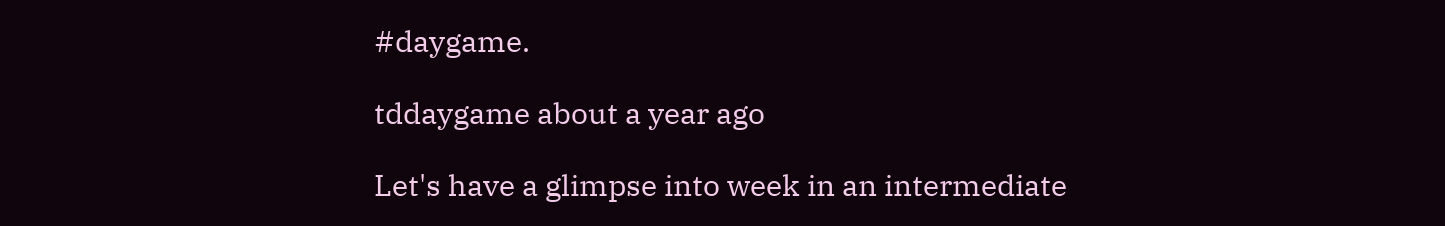#daygame.

tddaygame about a year ago

Let's have a glimpse into week in an intermediate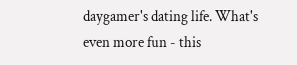daygamer's dating life. What's even more fun - this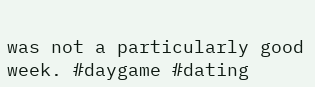was not a particularly good week. #daygame #dating